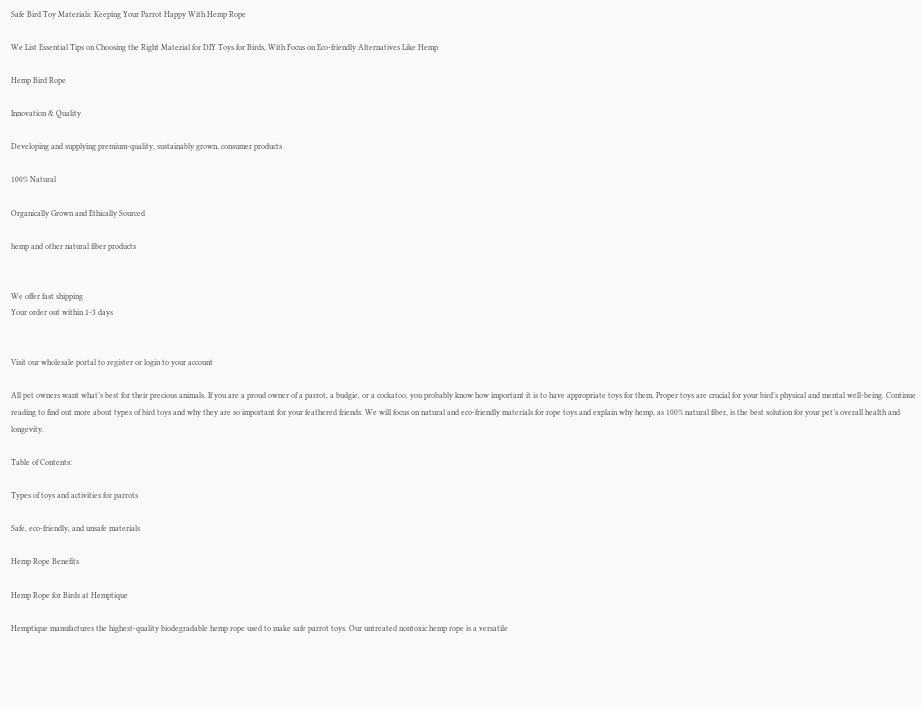Safe Bird Toy Materials: Keeping Your Parrot Happy With Hemp Rope

We List Essential Tips on Choosing the Right Material for DIY Toys for Birds, With Focus on Eco-friendly Alternatives Like Hemp

Hemp Bird Rope

Innovation & Quality

Developing and supplying premium-quality, sustainably grown, consumer products

100% Natural

Organically Grown and Ethically Sourced

hemp and other natural fiber products


We offer fast shipping
Your order out within 1-3 days


Visit our wholesale portal to register or login to your account

All pet owners want what’s best for their precious animals. If you are a proud owner of a parrot, a budgie, or a cockatoo, you probably know how important it is to have appropriate toys for them. Proper toys are crucial for your bird’s physical and mental well-being. Continue reading to find out more about types of bird toys and why they are so important for your feathered friends. We will focus on natural and eco-friendly materials for rope toys and explain why hemp, as 100% natural fiber, is the best solution for your pet’s overall health and longevity.

Table of Contents:

Types of toys and activities for parrots

Safe, eco-friendly, and unsafe materials

Hemp Rope Benefits

Hemp Rope for Birds at Hemptique

Hemptique manufactures the highest-quality biodegradable hemp rope used to make safe parrot toys. Our untreated nontoxic hemp rope is a versatile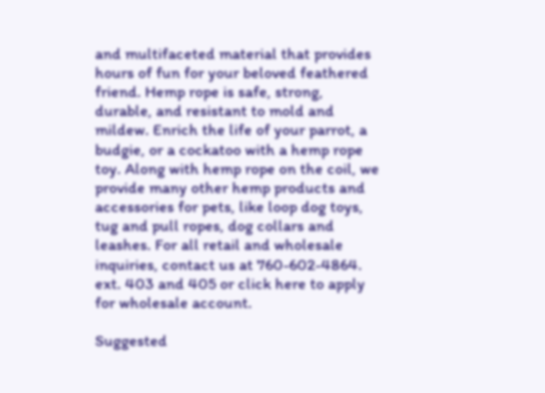and multifaceted material that provides hours of fun for your beloved feathered friend. Hemp rope is safe, strong, durable, and resistant to mold and mildew. Enrich the life of your parrot, a budgie, or a cockatoo with a hemp rope toy. Along with hemp rope on the coil, we provide many other hemp products and accessories for pets, like loop dog toys, tug and pull ropes, dog collars and leashes. For all retail and wholesale inquiries, contact us at 760-602-4864. ext. 403 and 405 or click here to apply for wholesale account.

Suggested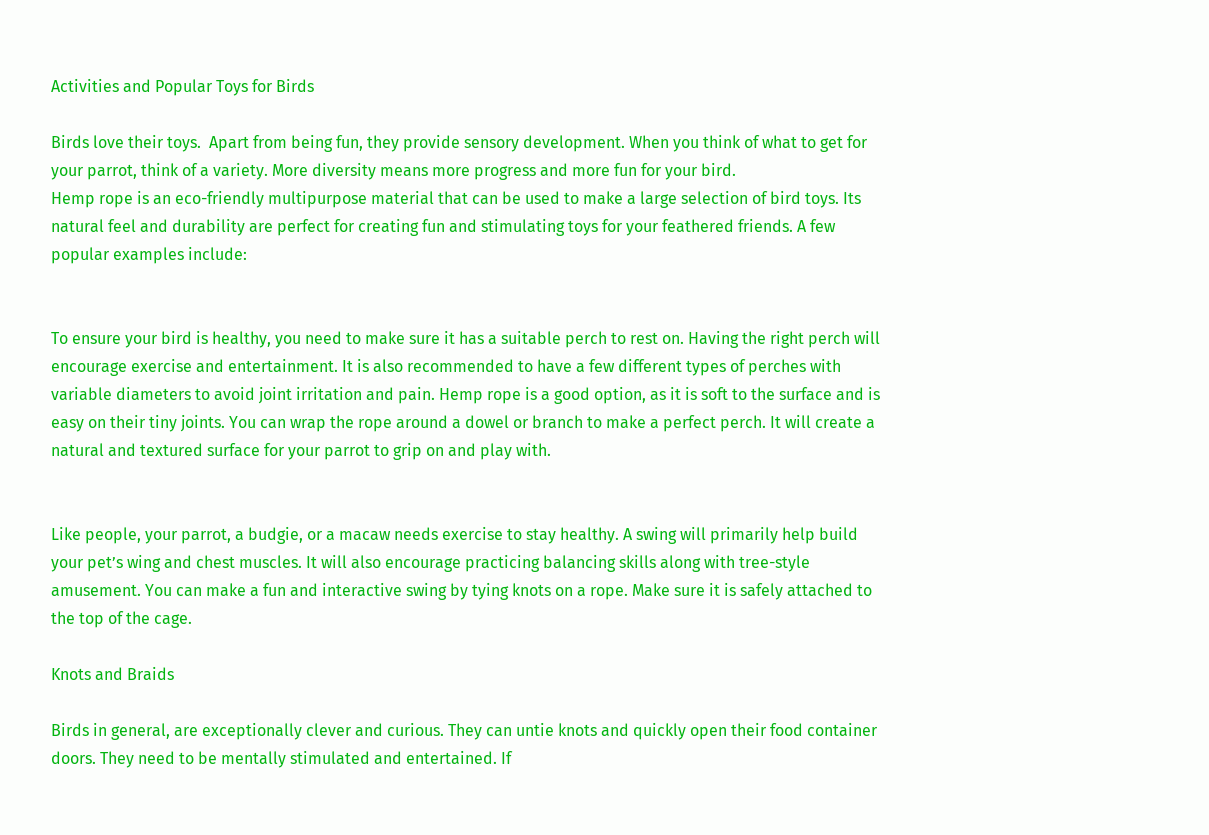Activities and Popular Toys for Birds

Birds love their toys.  Apart from being fun, they provide sensory development. When you think of what to get for your parrot, think of a variety. More diversity means more progress and more fun for your bird.
Hemp rope is an eco-friendly multipurpose material that can be used to make a large selection of bird toys. Its natural feel and durability are perfect for creating fun and stimulating toys for your feathered friends. A few popular examples include:


To ensure your bird is healthy, you need to make sure it has a suitable perch to rest on. Having the right perch will encourage exercise and entertainment. It is also recommended to have a few different types of perches with variable diameters to avoid joint irritation and pain. Hemp rope is a good option, as it is soft to the surface and is easy on their tiny joints. You can wrap the rope around a dowel or branch to make a perfect perch. It will create a natural and textured surface for your parrot to grip on and play with.


Like people, your parrot, a budgie, or a macaw needs exercise to stay healthy. A swing will primarily help build your pet’s wing and chest muscles. It will also encourage practicing balancing skills along with tree-style amusement. You can make a fun and interactive swing by tying knots on a rope. Make sure it is safely attached to the top of the cage.

Knots and Braids

Birds in general, are exceptionally clever and curious. They can untie knots and quickly open their food container doors. They need to be mentally stimulated and entertained. If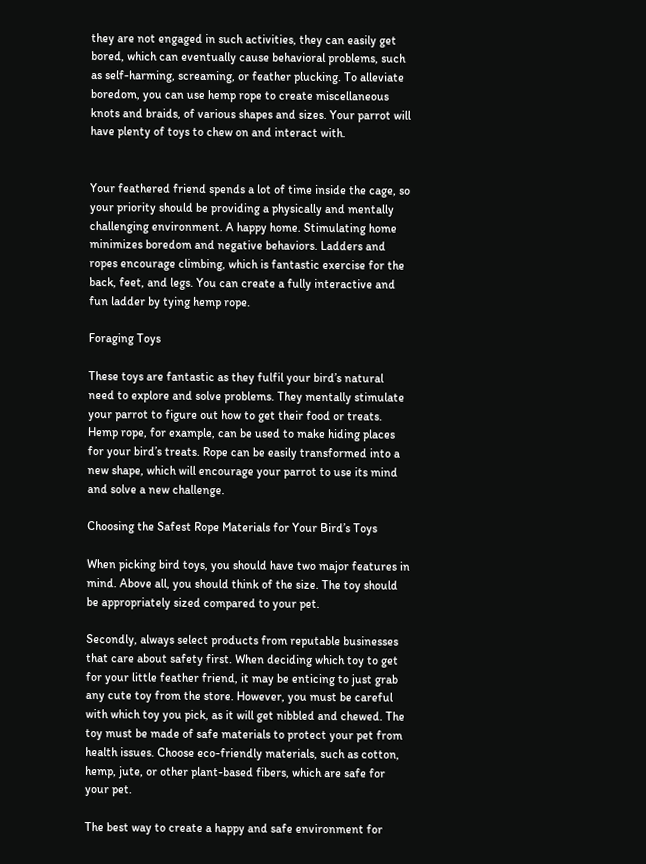they are not engaged in such activities, they can easily get bored, which can eventually cause behavioral problems, such as self-harming, screaming, or feather plucking. To alleviate boredom, you can use hemp rope to create miscellaneous knots and braids, of various shapes and sizes. Your parrot will have plenty of toys to chew on and interact with.


Your feathered friend spends a lot of time inside the cage, so your priority should be providing a physically and mentally challenging environment. A happy home. Stimulating home minimizes boredom and negative behaviors. Ladders and ropes encourage climbing, which is fantastic exercise for the back, feet, and legs. You can create a fully interactive and fun ladder by tying hemp rope.

Foraging Toys

These toys are fantastic as they fulfil your bird’s natural need to explore and solve problems. They mentally stimulate your parrot to figure out how to get their food or treats. Hemp rope, for example, can be used to make hiding places for your bird’s treats. Rope can be easily transformed into a new shape, which will encourage your parrot to use its mind and solve a new challenge.

Choosing the Safest Rope Materials for Your Bird’s Toys

When picking bird toys, you should have two major features in mind. Above all, you should think of the size. The toy should be appropriately sized compared to your pet.

Secondly, always select products from reputable businesses that care about safety first. When deciding which toy to get for your little feather friend, it may be enticing to just grab any cute toy from the store. However, you must be careful with which toy you pick, as it will get nibbled and chewed. The toy must be made of safe materials to protect your pet from health issues. Choose eco-friendly materials, such as cotton, hemp, jute, or other plant-based fibers, which are safe for your pet.

The best way to create a happy and safe environment for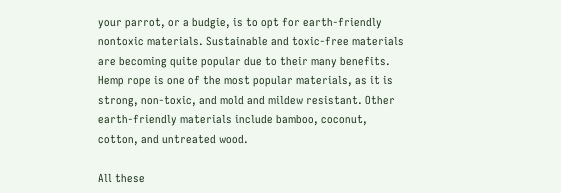your parrot, or a budgie, is to opt for earth-friendly nontoxic materials. Sustainable and toxic-free materials are becoming quite popular due to their many benefits. Hemp rope is one of the most popular materials, as it is strong, non-toxic, and mold and mildew resistant. Other earth-friendly materials include bamboo, coconut, cotton, and untreated wood.

All these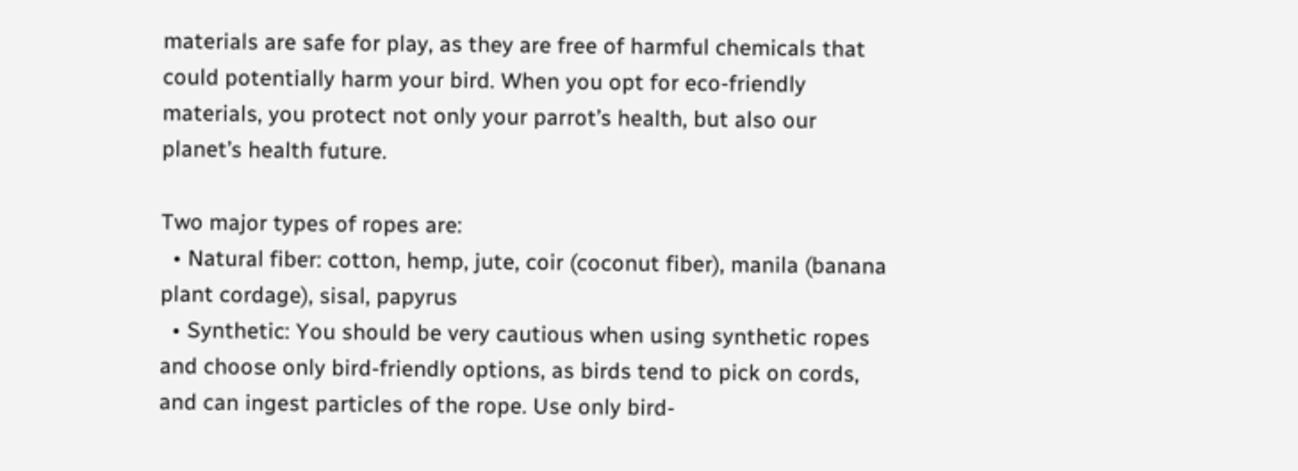materials are safe for play, as they are free of harmful chemicals that could potentially harm your bird. When you opt for eco-friendly materials, you protect not only your parrot’s health, but also our planet’s health future.

Two major types of ropes are:
  • Natural fiber: cotton, hemp, jute, coir (coconut fiber), manila (banana plant cordage), sisal, papyrus
  • Synthetic: You should be very cautious when using synthetic ropes and choose only bird-friendly options, as birds tend to pick on cords, and can ingest particles of the rope. Use only bird-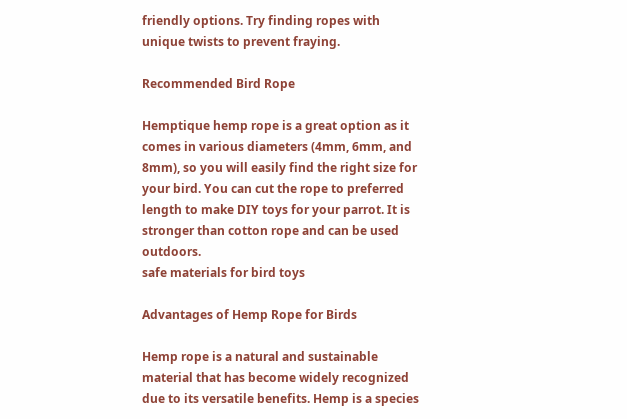friendly options. Try finding ropes with unique twists to prevent fraying.

Recommended Bird Rope

Hemptique hemp rope is a great option as it comes in various diameters (4mm, 6mm, and 8mm), so you will easily find the right size for your bird. You can cut the rope to preferred length to make DIY toys for your parrot. It is stronger than cotton rope and can be used outdoors.
safe materials for bird toys

Advantages of Hemp Rope for Birds

Hemp rope is a natural and sustainable material that has become widely recognized due to its versatile benefits. Hemp is a species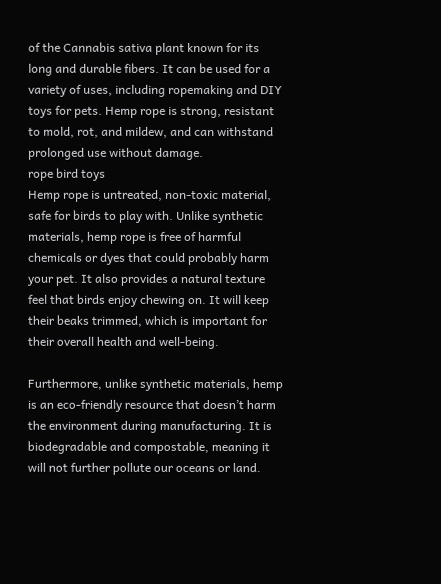of the Cannabis sativa plant known for its long and durable fibers. It can be used for a variety of uses, including ropemaking and DIY toys for pets. Hemp rope is strong, resistant to mold, rot, and mildew, and can withstand prolonged use without damage.
rope bird toys
Hemp rope is untreated, non-toxic material, safe for birds to play with. Unlike synthetic materials, hemp rope is free of harmful chemicals or dyes that could probably harm your pet. It also provides a natural texture feel that birds enjoy chewing on. It will keep their beaks trimmed, which is important for their overall health and well-being.

Furthermore, unlike synthetic materials, hemp is an eco-friendly resource that doesn’t harm the environment during manufacturing. It is biodegradable and compostable, meaning it will not further pollute our oceans or land.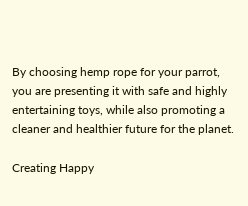By choosing hemp rope for your parrot, you are presenting it with safe and highly entertaining toys, while also promoting a cleaner and healthier future for the planet.

Creating Happy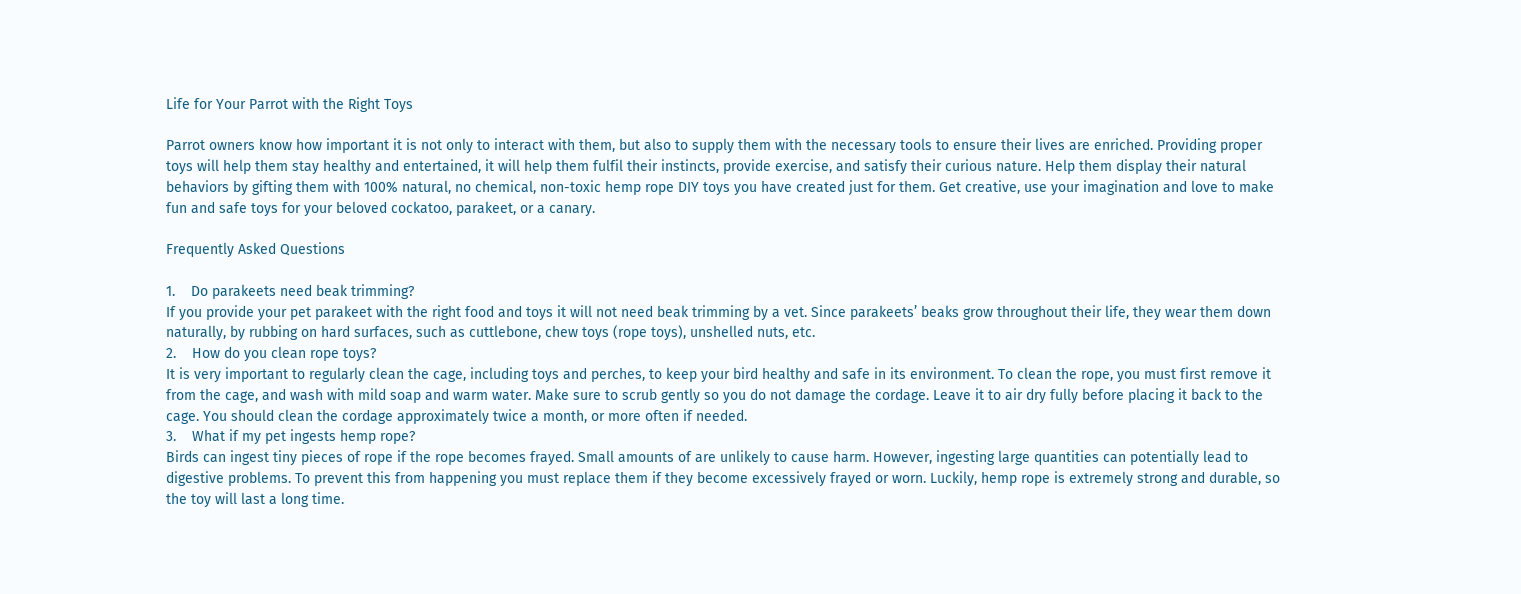Life for Your Parrot with the Right Toys

Parrot owners know how important it is not only to interact with them, but also to supply them with the necessary tools to ensure their lives are enriched. Providing proper toys will help them stay healthy and entertained, it will help them fulfil their instincts, provide exercise, and satisfy their curious nature. Help them display their natural behaviors by gifting them with 100% natural, no chemical, non-toxic hemp rope DIY toys you have created just for them. Get creative, use your imagination and love to make fun and safe toys for your beloved cockatoo, parakeet, or a canary.

Frequently Asked Questions

1.    Do parakeets need beak trimming?
If you provide your pet parakeet with the right food and toys it will not need beak trimming by a vet. Since parakeets’ beaks grow throughout their life, they wear them down naturally, by rubbing on hard surfaces, such as cuttlebone, chew toys (rope toys), unshelled nuts, etc.
2.    How do you clean rope toys?
It is very important to regularly clean the cage, including toys and perches, to keep your bird healthy and safe in its environment. To clean the rope, you must first remove it from the cage, and wash with mild soap and warm water. Make sure to scrub gently so you do not damage the cordage. Leave it to air dry fully before placing it back to the cage. You should clean the cordage approximately twice a month, or more often if needed.
3.    What if my pet ingests hemp rope?
Birds can ingest tiny pieces of rope if the rope becomes frayed. Small amounts of are unlikely to cause harm. However, ingesting large quantities can potentially lead to digestive problems. To prevent this from happening you must replace them if they become excessively frayed or worn. Luckily, hemp rope is extremely strong and durable, so the toy will last a long time.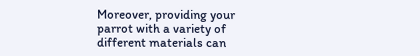Moreover, providing your parrot with a variety of different materials can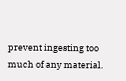prevent ingesting too much of any material.